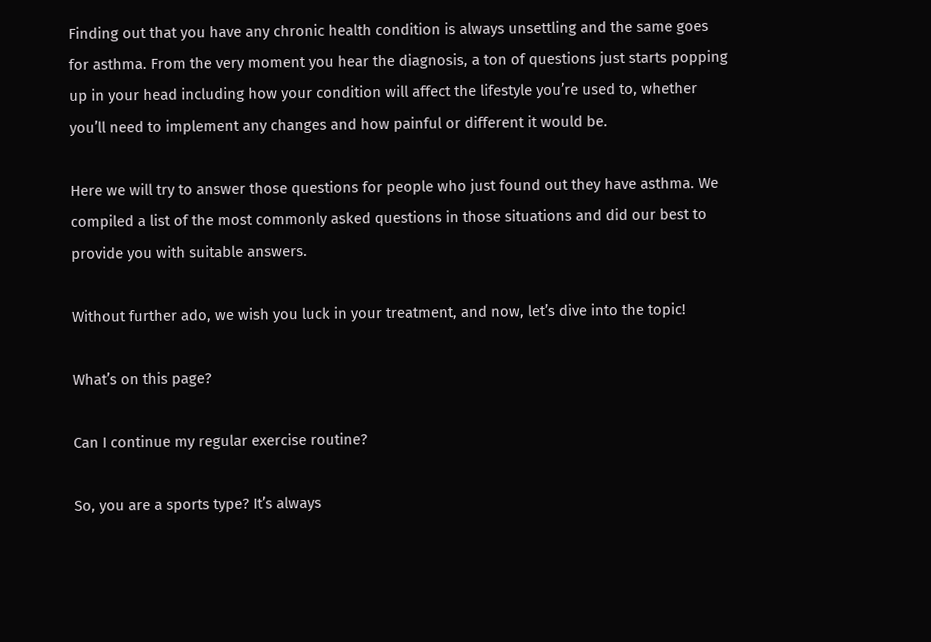Finding out that you have any chronic health condition is always unsettling and the same goes for asthma. From the very moment you hear the diagnosis, a ton of questions just starts popping up in your head including how your condition will affect the lifestyle you’re used to, whether you’ll need to implement any changes and how painful or different it would be.

Here we will try to answer those questions for people who just found out they have asthma. We compiled a list of the most commonly asked questions in those situations and did our best to provide you with suitable answers.

Without further ado, we wish you luck in your treatment, and now, let’s dive into the topic!

What’s on this page?

Can I continue my regular exercise routine?

So, you are a sports type? It’s always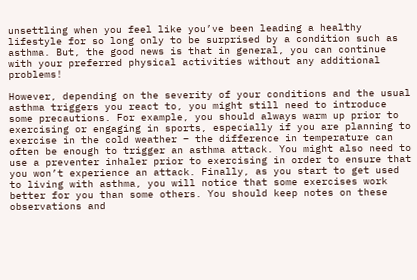unsettling when you feel like you’ve been leading a healthy lifestyle for so long only to be surprised by a condition such as asthma. But, the good news is that in general, you can continue with your preferred physical activities without any additional problems!

However, depending on the severity of your conditions and the usual asthma triggers you react to, you might still need to introduce some precautions. For example, you should always warm up prior to exercising or engaging in sports, especially if you are planning to exercise in the cold weather – the difference in temperature can often be enough to trigger an asthma attack. You might also need to use a preventer inhaler prior to exercising in order to ensure that you won’t experience an attack. Finally, as you start to get used to living with asthma, you will notice that some exercises work better for you than some others. You should keep notes on these observations and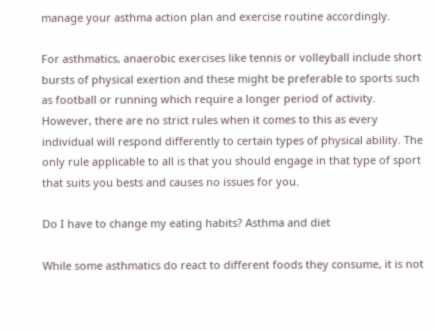manage your asthma action plan and exercise routine accordingly.

For asthmatics, anaerobic exercises like tennis or volleyball include short bursts of physical exertion and these might be preferable to sports such as football or running which require a longer period of activity. However, there are no strict rules when it comes to this as every individual will respond differently to certain types of physical ability. The only rule applicable to all is that you should engage in that type of sport that suits you bests and causes no issues for you.

Do I have to change my eating habits? Asthma and diet

While some asthmatics do react to different foods they consume, it is not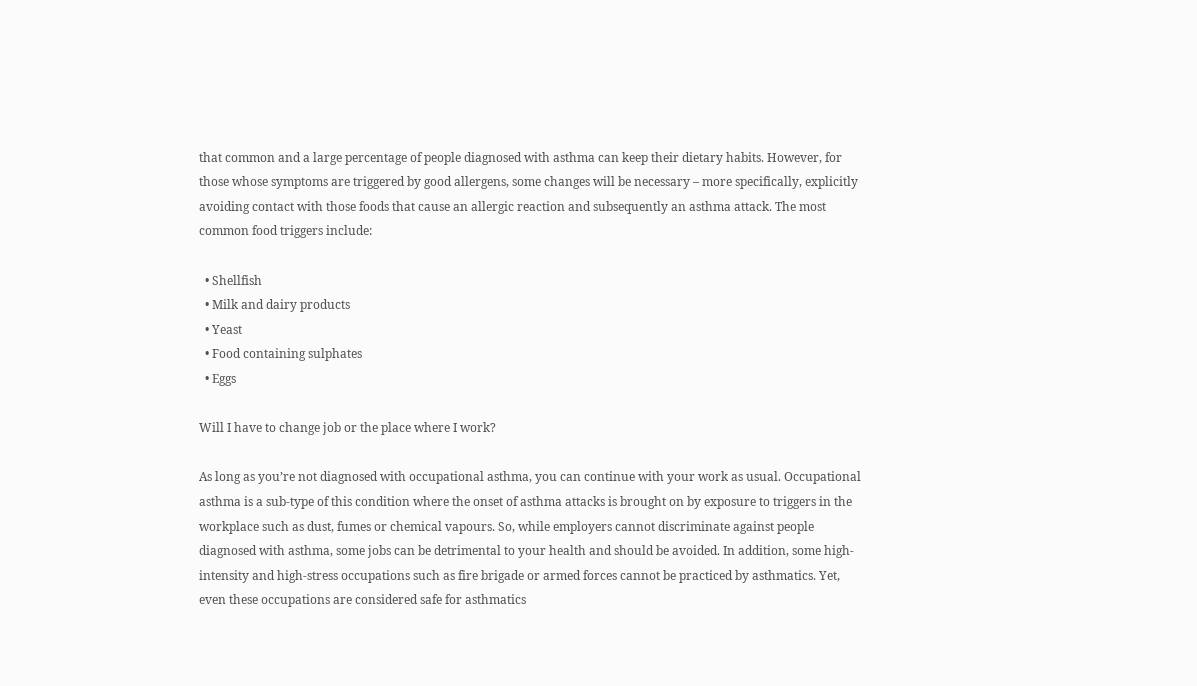that common and a large percentage of people diagnosed with asthma can keep their dietary habits. However, for those whose symptoms are triggered by good allergens, some changes will be necessary – more specifically, explicitly avoiding contact with those foods that cause an allergic reaction and subsequently an asthma attack. The most common food triggers include:

  • Shellfish
  • Milk and dairy products
  • Yeast
  • Food containing sulphates
  • Eggs

Will I have to change job or the place where I work?

As long as you’re not diagnosed with occupational asthma, you can continue with your work as usual. Occupational asthma is a sub-type of this condition where the onset of asthma attacks is brought on by exposure to triggers in the workplace such as dust, fumes or chemical vapours. So, while employers cannot discriminate against people diagnosed with asthma, some jobs can be detrimental to your health and should be avoided. In addition, some high-intensity and high-stress occupations such as fire brigade or armed forces cannot be practiced by asthmatics. Yet, even these occupations are considered safe for asthmatics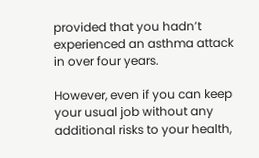provided that you hadn’t experienced an asthma attack in over four years.

However, even if you can keep your usual job without any additional risks to your health,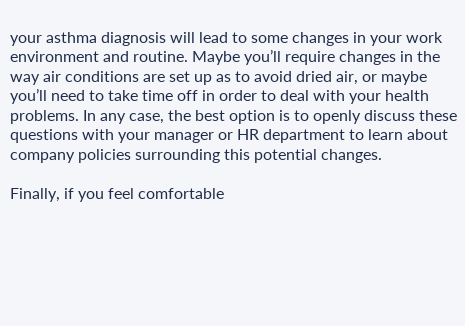your asthma diagnosis will lead to some changes in your work environment and routine. Maybe you’ll require changes in the way air conditions are set up as to avoid dried air, or maybe you’ll need to take time off in order to deal with your health problems. In any case, the best option is to openly discuss these questions with your manager or HR department to learn about company policies surrounding this potential changes.

Finally, if you feel comfortable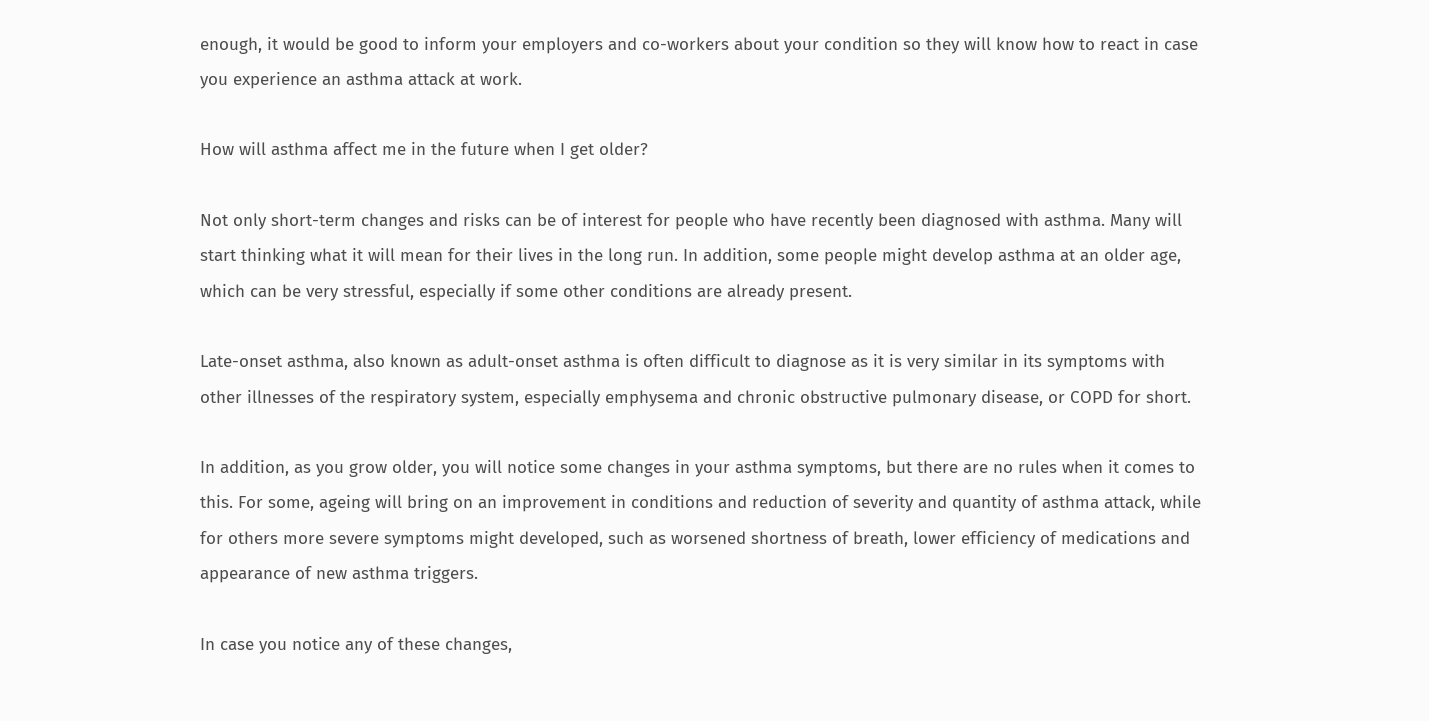enough, it would be good to inform your employers and co-workers about your condition so they will know how to react in case you experience an asthma attack at work.

How will asthma affect me in the future when I get older?

Not only short-term changes and risks can be of interest for people who have recently been diagnosed with asthma. Many will start thinking what it will mean for their lives in the long run. In addition, some people might develop asthma at an older age, which can be very stressful, especially if some other conditions are already present.

Late-onset asthma, also known as adult-onset asthma is often difficult to diagnose as it is very similar in its symptoms with other illnesses of the respiratory system, especially emphysema and chronic obstructive pulmonary disease, or COPD for short.

In addition, as you grow older, you will notice some changes in your asthma symptoms, but there are no rules when it comes to this. For some, ageing will bring on an improvement in conditions and reduction of severity and quantity of asthma attack, while for others more severe symptoms might developed, such as worsened shortness of breath, lower efficiency of medications and appearance of new asthma triggers.

In case you notice any of these changes,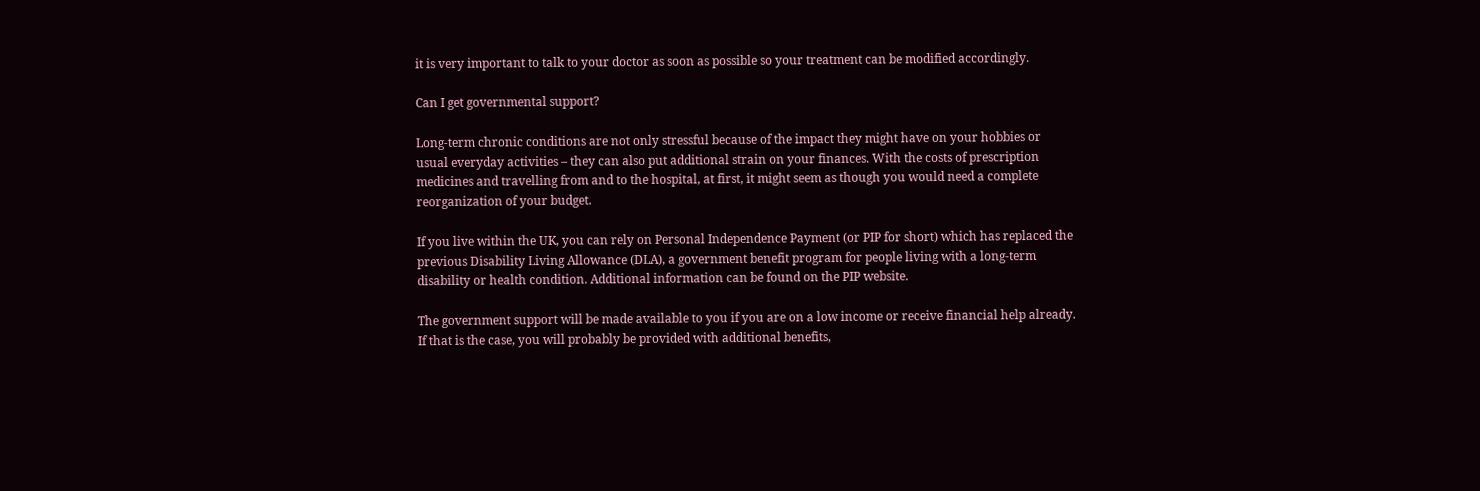it is very important to talk to your doctor as soon as possible so your treatment can be modified accordingly.

Can I get governmental support?

Long-term chronic conditions are not only stressful because of the impact they might have on your hobbies or usual everyday activities – they can also put additional strain on your finances. With the costs of prescription medicines and travelling from and to the hospital, at first, it might seem as though you would need a complete reorganization of your budget.

If you live within the UK, you can rely on Personal Independence Payment (or PIP for short) which has replaced the previous Disability Living Allowance (DLA), a government benefit program for people living with a long-term disability or health condition. Additional information can be found on the PIP website.

The government support will be made available to you if you are on a low income or receive financial help already. If that is the case, you will probably be provided with additional benefits,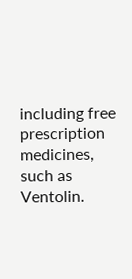including free prescription medicines, such as Ventolin.